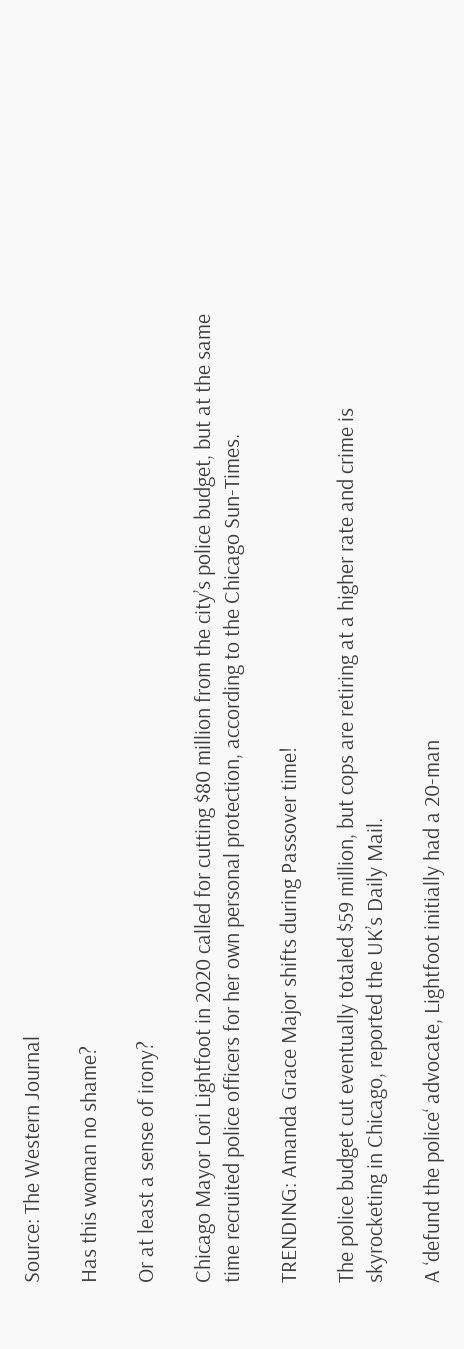Source: The Western Journal

Has this woman no shame?

Or at least a sense of irony?

Chicago Mayor Lori Lightfoot in 2020 called for cutting $80 million from the city’s police budget, but at the same time recruited police officers for her own personal protection, according to the Chicago Sun-Times.

TRENDING: Amanda Grace Major shifts during Passover time!

The police budget cut eventually totaled $59 million, but cops are retiring at a higher rate and crime is skyrocketing in Chicago, reported the UK’s Daily Mail.

A ‘defund the police‘ advocate, Lightfoot initially had a 20-man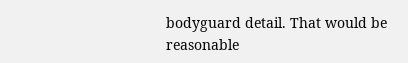bodyguard detail. That would be reasonable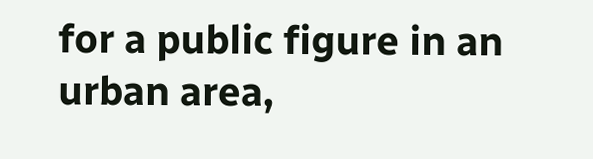for a public figure in an urban area,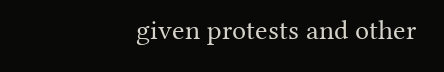given protests and other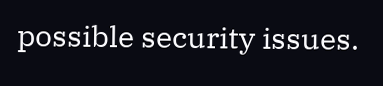possible security issues.